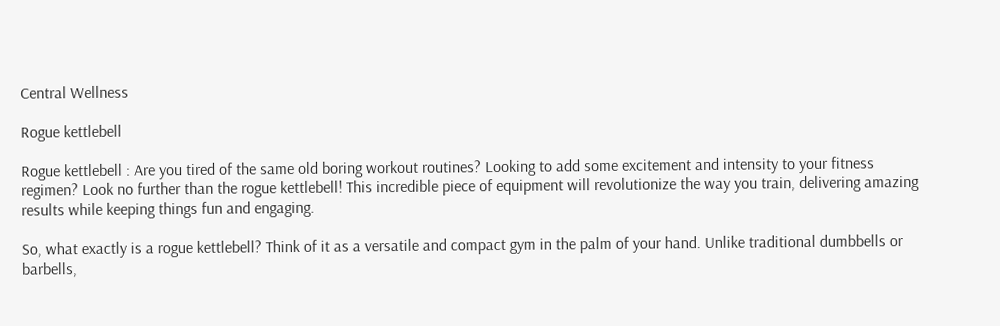Central Wellness

Rogue kettlebell

Rogue kettlebell : Are you tired of the same old boring workout routines? Looking to add some excitement and intensity to your fitness regimen? Look no further than the rogue kettlebell! This incredible piece of equipment will revolutionize the way you train, delivering amazing results while keeping things fun and engaging.

So, what exactly is a rogue kettlebell? Think of it as a versatile and compact gym in the palm of your hand. Unlike traditional dumbbells or barbells,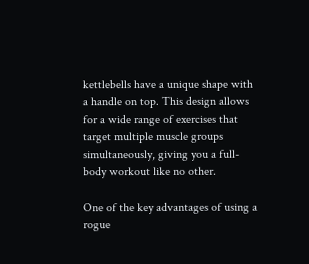kettlebells have a unique shape with a handle on top. This design allows for a wide range of exercises that target multiple muscle groups simultaneously, giving you a full-body workout like no other.

One of the key advantages of using a rogue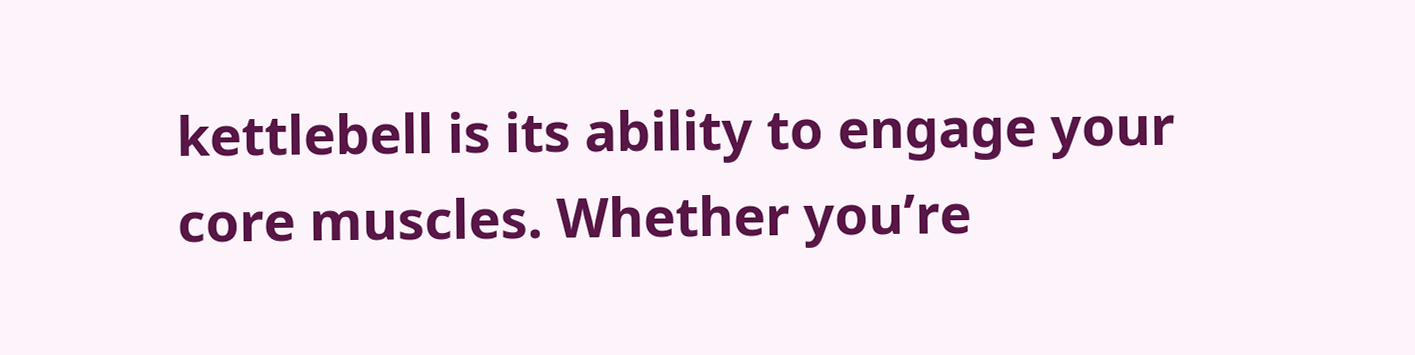kettlebell is its ability to engage your core muscles. Whether you’re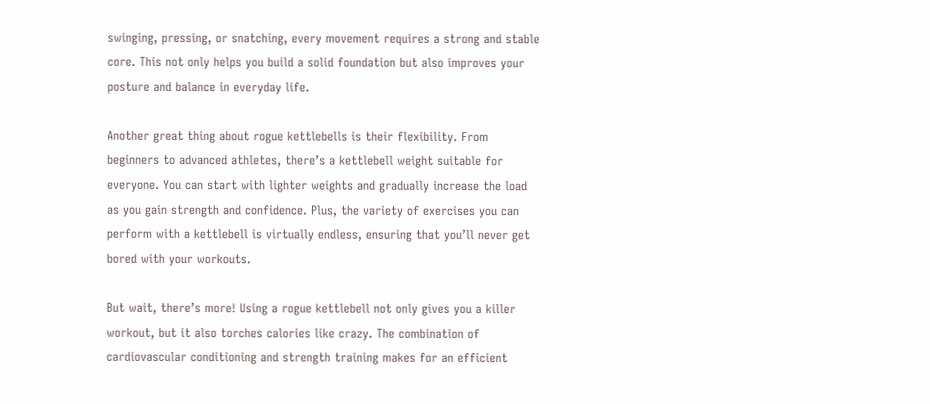swinging, pressing, or snatching, every movement requires a strong and stable core. This not only helps you build a solid foundation but also improves your posture and balance in everyday life.

Another great thing about rogue kettlebells is their flexibility. From beginners to advanced athletes, there’s a kettlebell weight suitable for everyone. You can start with lighter weights and gradually increase the load as you gain strength and confidence. Plus, the variety of exercises you can perform with a kettlebell is virtually endless, ensuring that you’ll never get bored with your workouts.

But wait, there’s more! Using a rogue kettlebell not only gives you a killer workout, but it also torches calories like crazy. The combination of cardiovascular conditioning and strength training makes for an efficient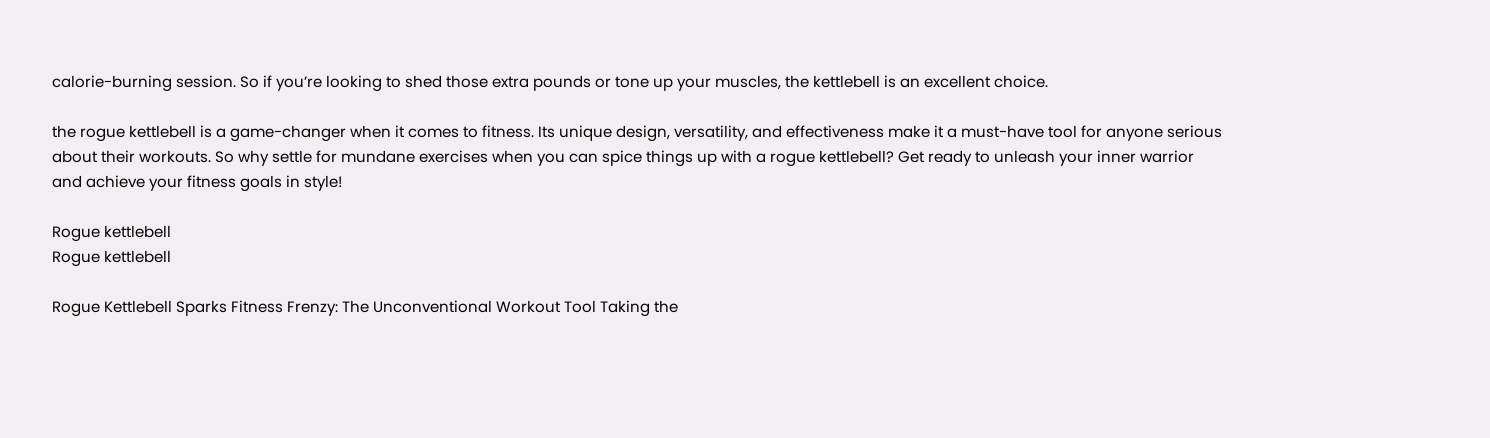calorie-burning session. So if you’re looking to shed those extra pounds or tone up your muscles, the kettlebell is an excellent choice.

the rogue kettlebell is a game-changer when it comes to fitness. Its unique design, versatility, and effectiveness make it a must-have tool for anyone serious about their workouts. So why settle for mundane exercises when you can spice things up with a rogue kettlebell? Get ready to unleash your inner warrior and achieve your fitness goals in style!

Rogue kettlebell
Rogue kettlebell

Rogue Kettlebell Sparks Fitness Frenzy: The Unconventional Workout Tool Taking the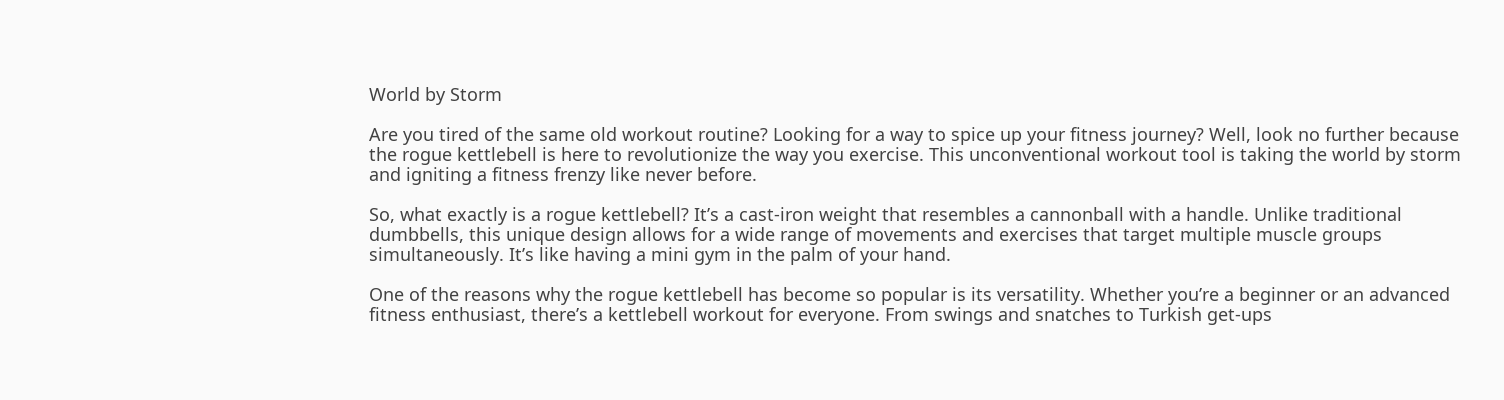World by Storm

Are you tired of the same old workout routine? Looking for a way to spice up your fitness journey? Well, look no further because the rogue kettlebell is here to revolutionize the way you exercise. This unconventional workout tool is taking the world by storm and igniting a fitness frenzy like never before.

So, what exactly is a rogue kettlebell? It’s a cast-iron weight that resembles a cannonball with a handle. Unlike traditional dumbbells, this unique design allows for a wide range of movements and exercises that target multiple muscle groups simultaneously. It’s like having a mini gym in the palm of your hand.

One of the reasons why the rogue kettlebell has become so popular is its versatility. Whether you’re a beginner or an advanced fitness enthusiast, there’s a kettlebell workout for everyone. From swings and snatches to Turkish get-ups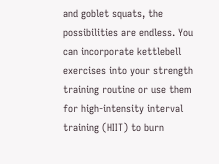and goblet squats, the possibilities are endless. You can incorporate kettlebell exercises into your strength training routine or use them for high-intensity interval training (HIIT) to burn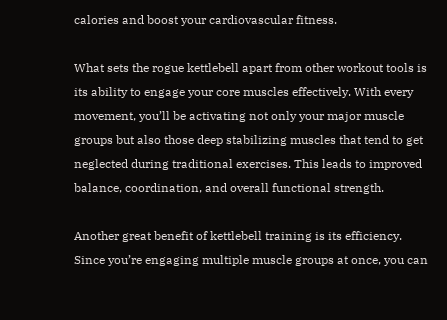calories and boost your cardiovascular fitness.

What sets the rogue kettlebell apart from other workout tools is its ability to engage your core muscles effectively. With every movement, you’ll be activating not only your major muscle groups but also those deep stabilizing muscles that tend to get neglected during traditional exercises. This leads to improved balance, coordination, and overall functional strength.

Another great benefit of kettlebell training is its efficiency. Since you’re engaging multiple muscle groups at once, you can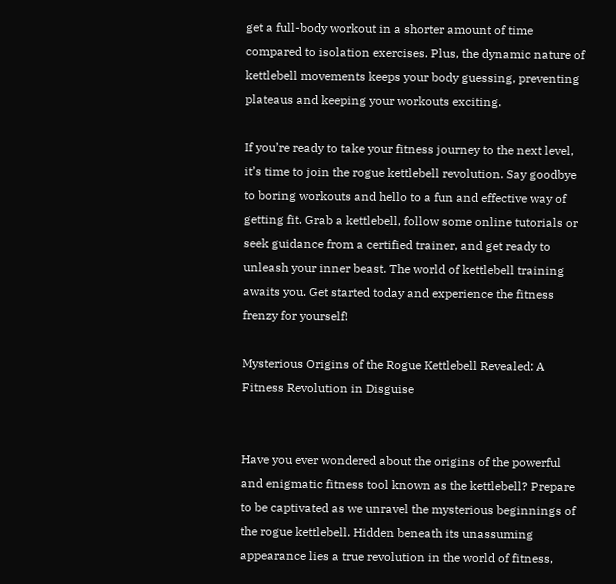get a full-body workout in a shorter amount of time compared to isolation exercises. Plus, the dynamic nature of kettlebell movements keeps your body guessing, preventing plateaus and keeping your workouts exciting.

If you’re ready to take your fitness journey to the next level, it’s time to join the rogue kettlebell revolution. Say goodbye to boring workouts and hello to a fun and effective way of getting fit. Grab a kettlebell, follow some online tutorials or seek guidance from a certified trainer, and get ready to unleash your inner beast. The world of kettlebell training awaits you. Get started today and experience the fitness frenzy for yourself!

Mysterious Origins of the Rogue Kettlebell Revealed: A Fitness Revolution in Disguise


Have you ever wondered about the origins of the powerful and enigmatic fitness tool known as the kettlebell? Prepare to be captivated as we unravel the mysterious beginnings of the rogue kettlebell. Hidden beneath its unassuming appearance lies a true revolution in the world of fitness,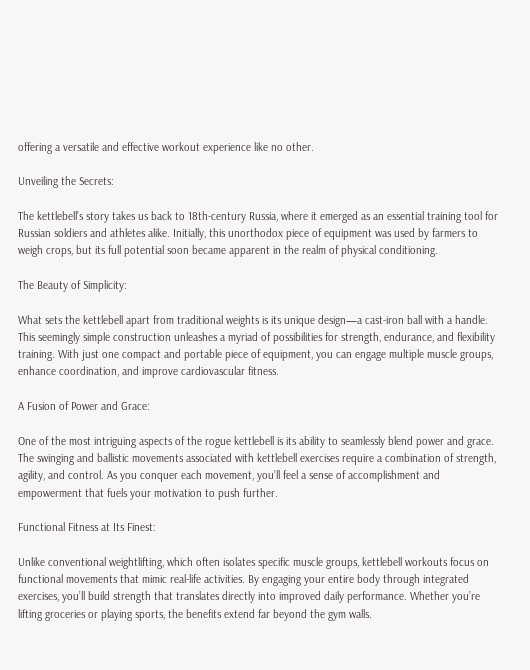offering a versatile and effective workout experience like no other.

Unveiling the Secrets:

The kettlebell’s story takes us back to 18th-century Russia, where it emerged as an essential training tool for Russian soldiers and athletes alike. Initially, this unorthodox piece of equipment was used by farmers to weigh crops, but its full potential soon became apparent in the realm of physical conditioning.

The Beauty of Simplicity:

What sets the kettlebell apart from traditional weights is its unique design—a cast-iron ball with a handle. This seemingly simple construction unleashes a myriad of possibilities for strength, endurance, and flexibility training. With just one compact and portable piece of equipment, you can engage multiple muscle groups, enhance coordination, and improve cardiovascular fitness.

A Fusion of Power and Grace:

One of the most intriguing aspects of the rogue kettlebell is its ability to seamlessly blend power and grace. The swinging and ballistic movements associated with kettlebell exercises require a combination of strength, agility, and control. As you conquer each movement, you’ll feel a sense of accomplishment and empowerment that fuels your motivation to push further.

Functional Fitness at Its Finest:

Unlike conventional weightlifting, which often isolates specific muscle groups, kettlebell workouts focus on functional movements that mimic real-life activities. By engaging your entire body through integrated exercises, you’ll build strength that translates directly into improved daily performance. Whether you’re lifting groceries or playing sports, the benefits extend far beyond the gym walls.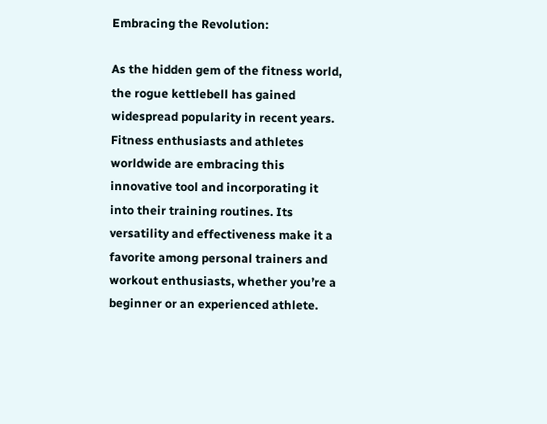Embracing the Revolution:

As the hidden gem of the fitness world, the rogue kettlebell has gained widespread popularity in recent years. Fitness enthusiasts and athletes worldwide are embracing this innovative tool and incorporating it into their training routines. Its versatility and effectiveness make it a favorite among personal trainers and workout enthusiasts, whether you’re a beginner or an experienced athlete.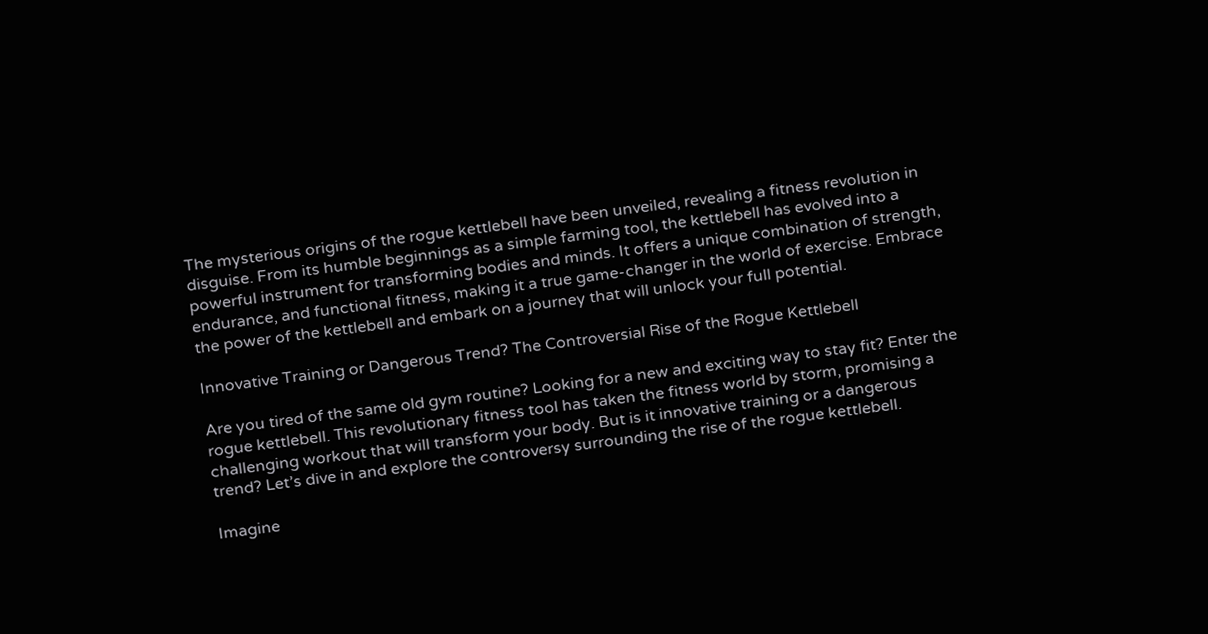The mysterious origins of the rogue kettlebell have been unveiled, revealing a fitness revolution in disguise. From its humble beginnings as a simple farming tool, the kettlebell has evolved into a powerful instrument for transforming bodies and minds. It offers a unique combination of strength, endurance, and functional fitness, making it a true game-changer in the world of exercise. Embrace the power of the kettlebell and embark on a journey that will unlock your full potential.

Innovative Training or Dangerous Trend? The Controversial Rise of the Rogue Kettlebell

Are you tired of the same old gym routine? Looking for a new and exciting way to stay fit? Enter the rogue kettlebell. This revolutionary fitness tool has taken the fitness world by storm, promising a challenging workout that will transform your body. But is it innovative training or a dangerous trend? Let’s dive in and explore the controversy surrounding the rise of the rogue kettlebell.

Imagine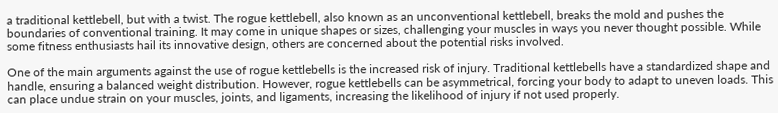a traditional kettlebell, but with a twist. The rogue kettlebell, also known as an unconventional kettlebell, breaks the mold and pushes the boundaries of conventional training. It may come in unique shapes or sizes, challenging your muscles in ways you never thought possible. While some fitness enthusiasts hail its innovative design, others are concerned about the potential risks involved.

One of the main arguments against the use of rogue kettlebells is the increased risk of injury. Traditional kettlebells have a standardized shape and handle, ensuring a balanced weight distribution. However, rogue kettlebells can be asymmetrical, forcing your body to adapt to uneven loads. This can place undue strain on your muscles, joints, and ligaments, increasing the likelihood of injury if not used properly.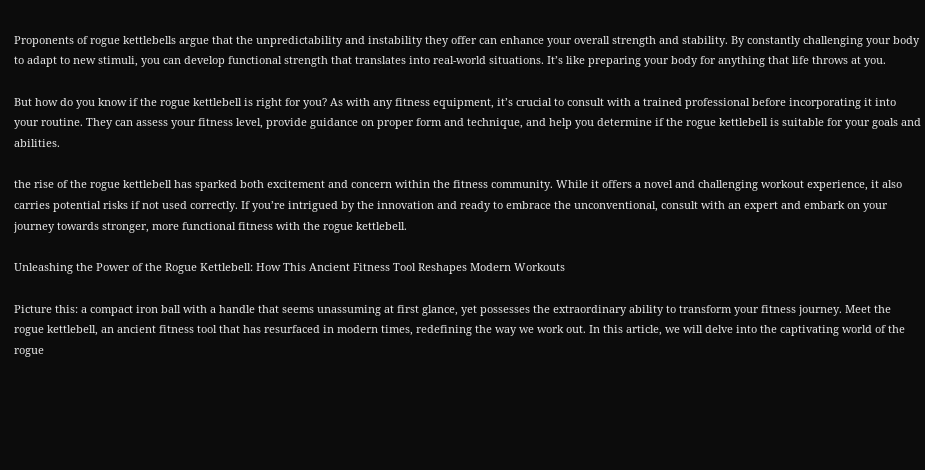Proponents of rogue kettlebells argue that the unpredictability and instability they offer can enhance your overall strength and stability. By constantly challenging your body to adapt to new stimuli, you can develop functional strength that translates into real-world situations. It’s like preparing your body for anything that life throws at you.

But how do you know if the rogue kettlebell is right for you? As with any fitness equipment, it’s crucial to consult with a trained professional before incorporating it into your routine. They can assess your fitness level, provide guidance on proper form and technique, and help you determine if the rogue kettlebell is suitable for your goals and abilities.

the rise of the rogue kettlebell has sparked both excitement and concern within the fitness community. While it offers a novel and challenging workout experience, it also carries potential risks if not used correctly. If you’re intrigued by the innovation and ready to embrace the unconventional, consult with an expert and embark on your journey towards stronger, more functional fitness with the rogue kettlebell.

Unleashing the Power of the Rogue Kettlebell: How This Ancient Fitness Tool Reshapes Modern Workouts

Picture this: a compact iron ball with a handle that seems unassuming at first glance, yet possesses the extraordinary ability to transform your fitness journey. Meet the rogue kettlebell, an ancient fitness tool that has resurfaced in modern times, redefining the way we work out. In this article, we will delve into the captivating world of the rogue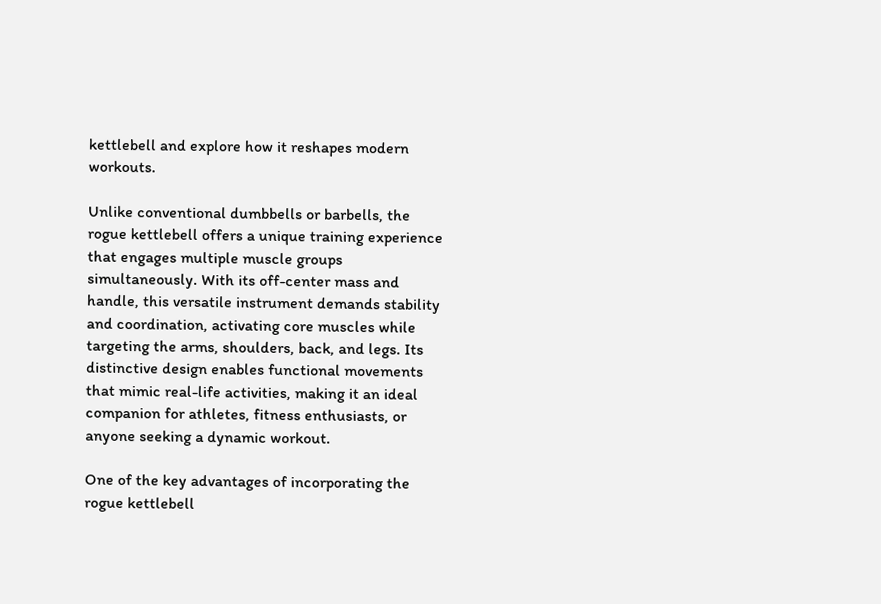kettlebell and explore how it reshapes modern workouts.

Unlike conventional dumbbells or barbells, the rogue kettlebell offers a unique training experience that engages multiple muscle groups simultaneously. With its off-center mass and handle, this versatile instrument demands stability and coordination, activating core muscles while targeting the arms, shoulders, back, and legs. Its distinctive design enables functional movements that mimic real-life activities, making it an ideal companion for athletes, fitness enthusiasts, or anyone seeking a dynamic workout.

One of the key advantages of incorporating the rogue kettlebell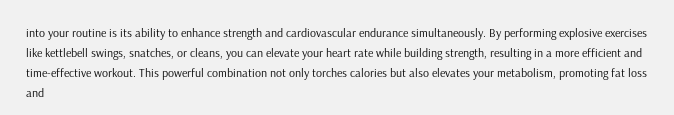into your routine is its ability to enhance strength and cardiovascular endurance simultaneously. By performing explosive exercises like kettlebell swings, snatches, or cleans, you can elevate your heart rate while building strength, resulting in a more efficient and time-effective workout. This powerful combination not only torches calories but also elevates your metabolism, promoting fat loss and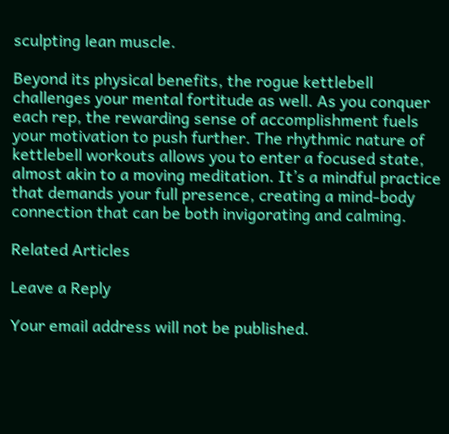sculpting lean muscle.

Beyond its physical benefits, the rogue kettlebell challenges your mental fortitude as well. As you conquer each rep, the rewarding sense of accomplishment fuels your motivation to push further. The rhythmic nature of kettlebell workouts allows you to enter a focused state, almost akin to a moving meditation. It’s a mindful practice that demands your full presence, creating a mind-body connection that can be both invigorating and calming.

Related Articles

Leave a Reply

Your email address will not be published.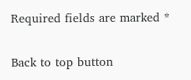Required fields are marked *

Back to top button